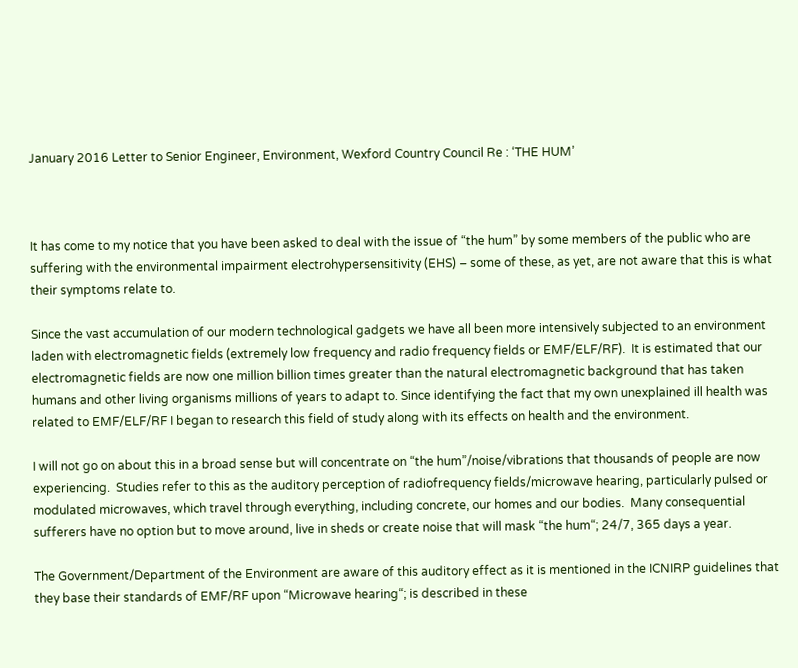January 2016 Letter to Senior Engineer, Environment, Wexford Country Council Re : ‘THE HUM’



It has come to my notice that you have been asked to deal with the issue of “the hum” by some members of the public who are suffering with the environmental impairment electrohypersensitivity (EHS) – some of these, as yet, are not aware that this is what their symptoms relate to.

Since the vast accumulation of our modern technological gadgets we have all been more intensively subjected to an environment laden with electromagnetic fields (extremely low frequency and radio frequency fields or EMF/ELF/RF).  It is estimated that our electromagnetic fields are now one million billion times greater than the natural electromagnetic background that has taken humans and other living organisms millions of years to adapt to. Since identifying the fact that my own unexplained ill health was related to EMF/ELF/RF I began to research this field of study along with its effects on health and the environment.

I will not go on about this in a broad sense but will concentrate on “the hum”/noise/vibrations that thousands of people are now experiencing.  Studies refer to this as the auditory perception of radiofrequency fields/microwave hearing, particularly pulsed or modulated microwaves, which travel through everything, including concrete, our homes and our bodies.  Many consequential sufferers have no option but to move around, live in sheds or create noise that will mask “the hum“; 24/7, 365 days a year.

The Government/Department of the Environment are aware of this auditory effect as it is mentioned in the ICNIRP guidelines that they base their standards of EMF/RF upon “Microwave hearing“; is described in these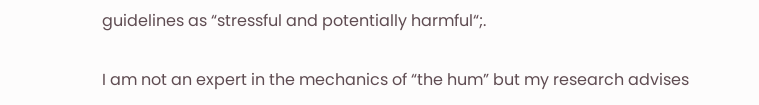guidelines as “stressful and potentially harmful“;.

I am not an expert in the mechanics of “the hum” but my research advises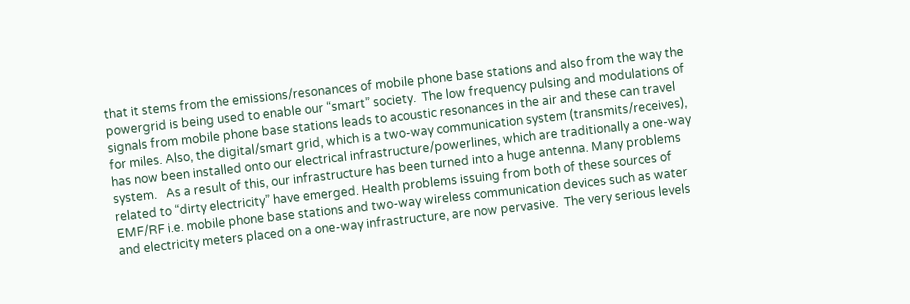that it stems from the emissions/resonances of mobile phone base stations and also from the way the powergrid is being used to enable our “smart” society.  The low frequency pulsing and modulations of signals from mobile phone base stations leads to acoustic resonances in the air and these can travel for miles. Also, the digital/smart grid, which is a two-way communication system (transmits/receives), has now been installed onto our electrical infrastructure/powerlines, which are traditionally a one-way system.   As a result of this, our infrastructure has been turned into a huge antenna. Many problems related to “dirty electricity” have emerged. Health problems issuing from both of these sources of EMF/RF i.e. mobile phone base stations and two-way wireless communication devices such as water and electricity meters placed on a one-way infrastructure, are now pervasive.  The very serious levels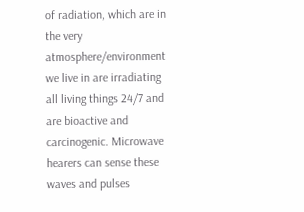of radiation, which are in the very atmosphere/environment we live in are irradiating all living things 24/7 and are bioactive and carcinogenic. Microwave hearers can sense these waves and pulses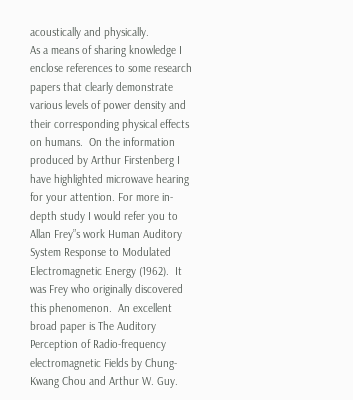acoustically and physically.
As a means of sharing knowledge I enclose references to some research papers that clearly demonstrate various levels of power density and their corresponding physical effects on humans.  On the information produced by Arthur Firstenberg I have highlighted microwave hearing for your attention. For more in-depth study I would refer you to Allan Frey”s work Human Auditory System Response to Modulated Electromagnetic Energy (1962).  It was Frey who originally discovered this phenomenon.  An excellent broad paper is The Auditory Perception of Radio-frequency electromagnetic Fields by Chung-Kwang Chou and Arthur W. Guy.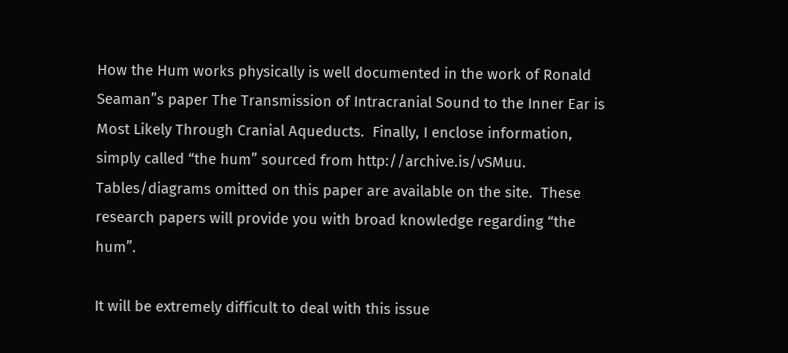How the Hum works physically is well documented in the work of Ronald Seaman”s paper The Transmission of Intracranial Sound to the Inner Ear is Most Likely Through Cranial Aqueducts.  Finally, I enclose information, simply called “the hum” sourced from http://archive.is/vSMuu.  Tables/diagrams omitted on this paper are available on the site.  These research papers will provide you with broad knowledge regarding “the hum”.

It will be extremely difficult to deal with this issue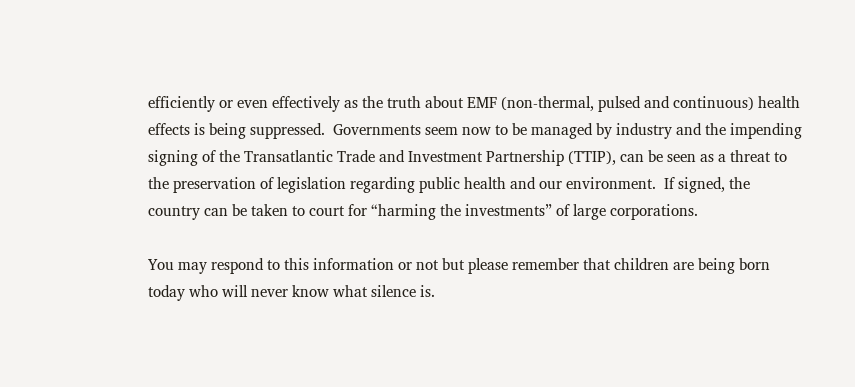efficiently or even effectively as the truth about EMF (non-thermal, pulsed and continuous) health effects is being suppressed.  Governments seem now to be managed by industry and the impending signing of the Transatlantic Trade and Investment Partnership (TTIP), can be seen as a threat to the preservation of legislation regarding public health and our environment.  If signed, the country can be taken to court for “harming the investments” of large corporations.

You may respond to this information or not but please remember that children are being born today who will never know what silence is.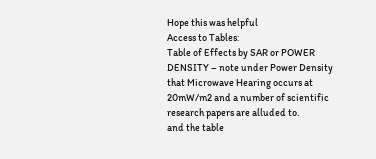Hope this was helpful
Access to Tables:
Table of Effects by SAR or POWER DENSITY – note under Power Density that Microwave Hearing occurs at 20mW/m2 and a number of scientific research papers are alluded to.
and the table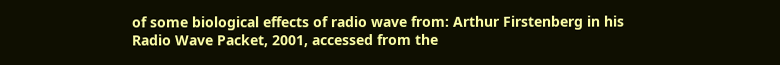of some biological effects of radio wave from: Arthur Firstenberg in his Radio Wave Packet, 2001, accessed from the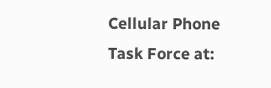Cellular Phone Task Force at: